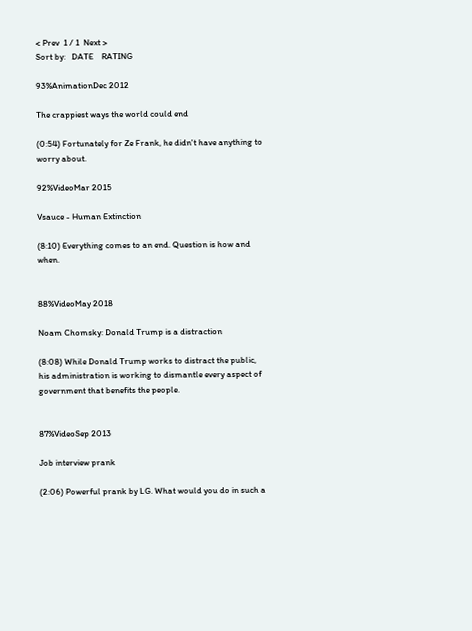< Prev  1 / 1  Next >
Sort by:   DATE    RATING

93%AnimationDec 2012

The crappiest ways the world could end

(0:54) Fortunately for Ze Frank, he didn't have anything to worry about.

92%VideoMar 2015

Vsauce - Human Extinction

(8:10) Everything comes to an end. Question is how and when.


88%VideoMay 2018

Noam Chomsky: Donald Trump is a distraction

(8:08) While Donald Trump works to distract the public, his administration is working to dismantle every aspect of government that benefits the people.


87%VideoSep 2013

Job interview prank

(2:06) Powerful prank by LG. What would you do in such a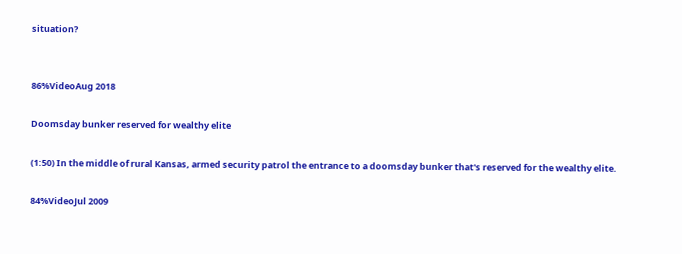situation?


86%VideoAug 2018

Doomsday bunker reserved for wealthy elite

(1:50) In the middle of rural Kansas, armed security patrol the entrance to a doomsday bunker that's reserved for the wealthy elite.

84%VideoJul 2009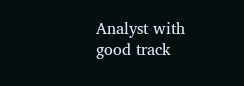Analyst with good track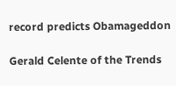record predicts Obamageddon

Gerald Celente of the Trends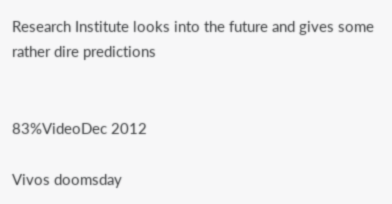Research Institute looks into the future and gives some rather dire predictions


83%VideoDec 2012

Vivos doomsday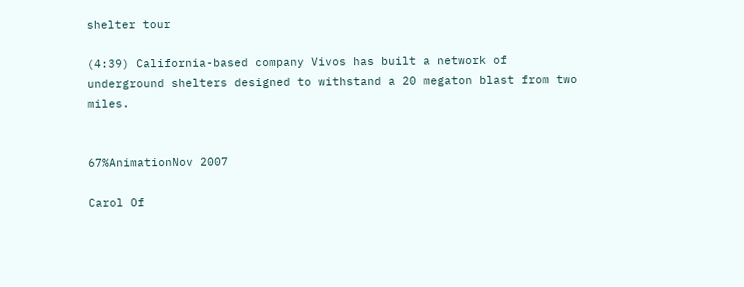shelter tour

(4:39) California-based company Vivos has built a network of underground shelters designed to withstand a 20 megaton blast from two miles.


67%AnimationNov 2007

Carol Of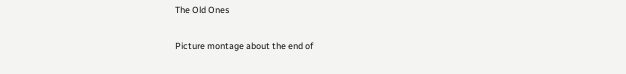The Old Ones

Picture montage about the end of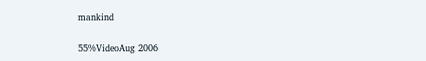mankind

55%VideoAug 2006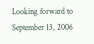Looking forward to September 13, 2006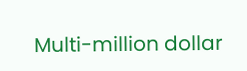Multi-million dollar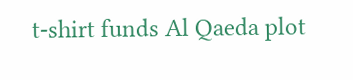t-shirt funds Al Qaeda plot